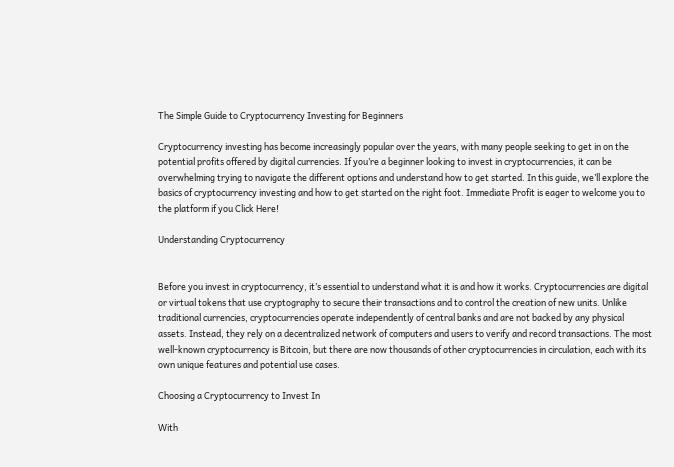The Simple Guide to Cryptocurrency Investing for Beginners

Cryptocurrency investing has become increasingly popular over the years, with many people seeking to get in on the potential profits offered by digital currencies. If you’re a beginner looking to invest in cryptocurrencies, it can be overwhelming trying to navigate the different options and understand how to get started. In this guide, we’ll explore the basics of cryptocurrency investing and how to get started on the right foot. Immediate Profit is eager to welcome you to the platform if you Click Here!

Understanding Cryptocurrency


Before you invest in cryptocurrency, it’s essential to understand what it is and how it works. Cryptocurrencies are digital or virtual tokens that use cryptography to secure their transactions and to control the creation of new units. Unlike traditional currencies, cryptocurrencies operate independently of central banks and are not backed by any physical assets. Instead, they rely on a decentralized network of computers and users to verify and record transactions. The most well-known cryptocurrency is Bitcoin, but there are now thousands of other cryptocurrencies in circulation, each with its own unique features and potential use cases.

Choosing a Cryptocurrency to Invest In

With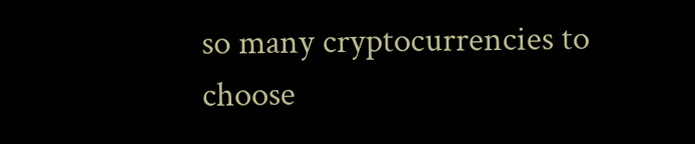so many cryptocurrencies to choose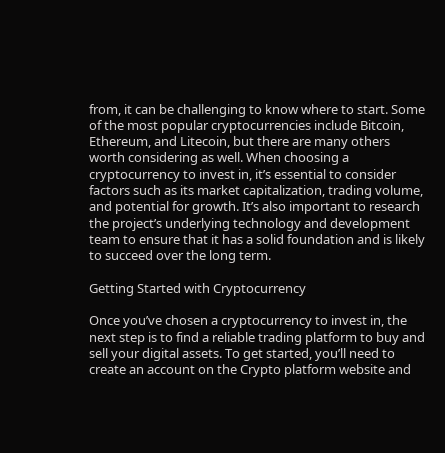from, it can be challenging to know where to start. Some of the most popular cryptocurrencies include Bitcoin, Ethereum, and Litecoin, but there are many others worth considering as well. When choosing a cryptocurrency to invest in, it’s essential to consider factors such as its market capitalization, trading volume, and potential for growth. It’s also important to research the project’s underlying technology and development team to ensure that it has a solid foundation and is likely to succeed over the long term.

Getting Started with Cryptocurrency

Once you’ve chosen a cryptocurrency to invest in, the next step is to find a reliable trading platform to buy and sell your digital assets. To get started, you’ll need to create an account on the Crypto platform website and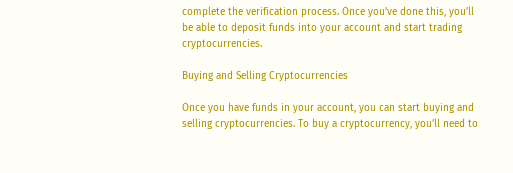complete the verification process. Once you’ve done this, you’ll be able to deposit funds into your account and start trading cryptocurrencies.

Buying and Selling Cryptocurrencies

Once you have funds in your account, you can start buying and selling cryptocurrencies. To buy a cryptocurrency, you’ll need to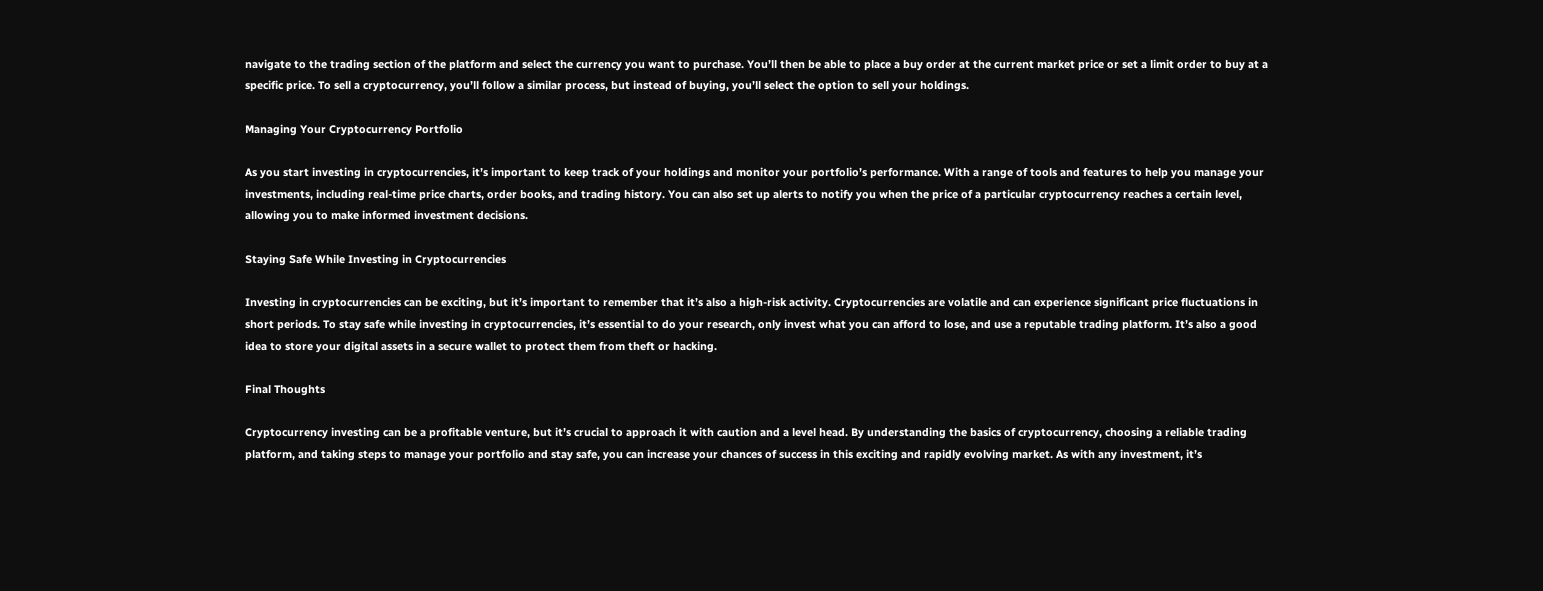navigate to the trading section of the platform and select the currency you want to purchase. You’ll then be able to place a buy order at the current market price or set a limit order to buy at a specific price. To sell a cryptocurrency, you’ll follow a similar process, but instead of buying, you’ll select the option to sell your holdings.

Managing Your Cryptocurrency Portfolio

As you start investing in cryptocurrencies, it’s important to keep track of your holdings and monitor your portfolio’s performance. With a range of tools and features to help you manage your investments, including real-time price charts, order books, and trading history. You can also set up alerts to notify you when the price of a particular cryptocurrency reaches a certain level, allowing you to make informed investment decisions.

Staying Safe While Investing in Cryptocurrencies

Investing in cryptocurrencies can be exciting, but it’s important to remember that it’s also a high-risk activity. Cryptocurrencies are volatile and can experience significant price fluctuations in short periods. To stay safe while investing in cryptocurrencies, it’s essential to do your research, only invest what you can afford to lose, and use a reputable trading platform. It’s also a good idea to store your digital assets in a secure wallet to protect them from theft or hacking.

Final Thoughts

Cryptocurrency investing can be a profitable venture, but it’s crucial to approach it with caution and a level head. By understanding the basics of cryptocurrency, choosing a reliable trading platform, and taking steps to manage your portfolio and stay safe, you can increase your chances of success in this exciting and rapidly evolving market. As with any investment, it’s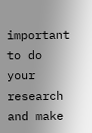important to do your research and make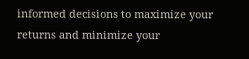informed decisions to maximize your returns and minimize your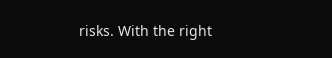risks. With the right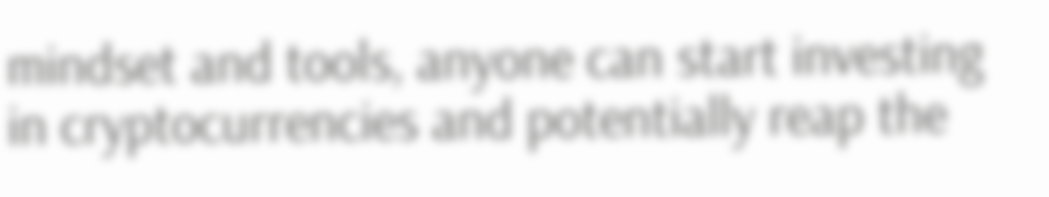mindset and tools, anyone can start investing in cryptocurrencies and potentially reap the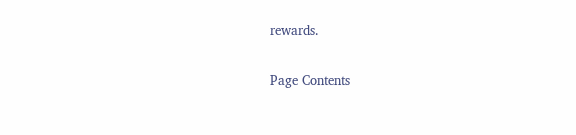rewards.

Page Contents